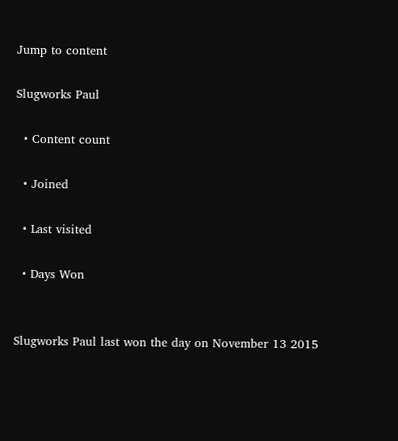Jump to content

Slugworks Paul

  • Content count

  • Joined

  • Last visited

  • Days Won


Slugworks Paul last won the day on November 13 2015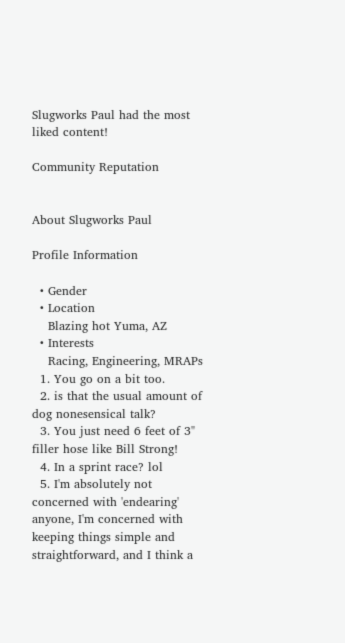Slugworks Paul had the most liked content!

Community Reputation


About Slugworks Paul

Profile Information

  • Gender
  • Location
    Blazing hot Yuma, AZ
  • Interests
    Racing, Engineering, MRAPs
  1. You go on a bit too.
  2. is that the usual amount of dog nonesensical talk?
  3. You just need 6 feet of 3" filler hose like Bill Strong!
  4. In a sprint race? lol
  5. I'm absolutely not concerned with 'endearing' anyone, I'm concerned with keeping things simple and straightforward, and I think a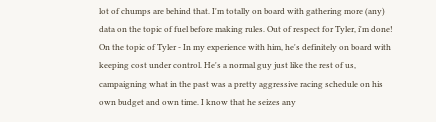lot of chumps are behind that. I'm totally on board with gathering more (any) data on the topic of fuel before making rules. Out of respect for Tyler, i'm done! On the topic of Tyler - In my experience with him, he's definitely on board with keeping cost under control. He's a normal guy just like the rest of us, campaigning what in the past was a pretty aggressive racing schedule on his own budget and own time. I know that he seizes any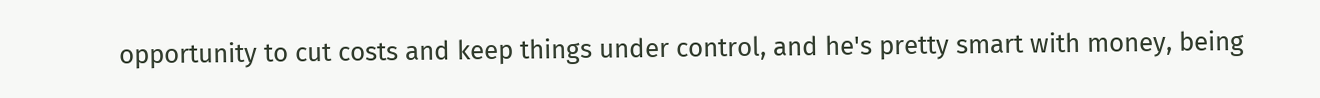opportunity to cut costs and keep things under control, and he's pretty smart with money, being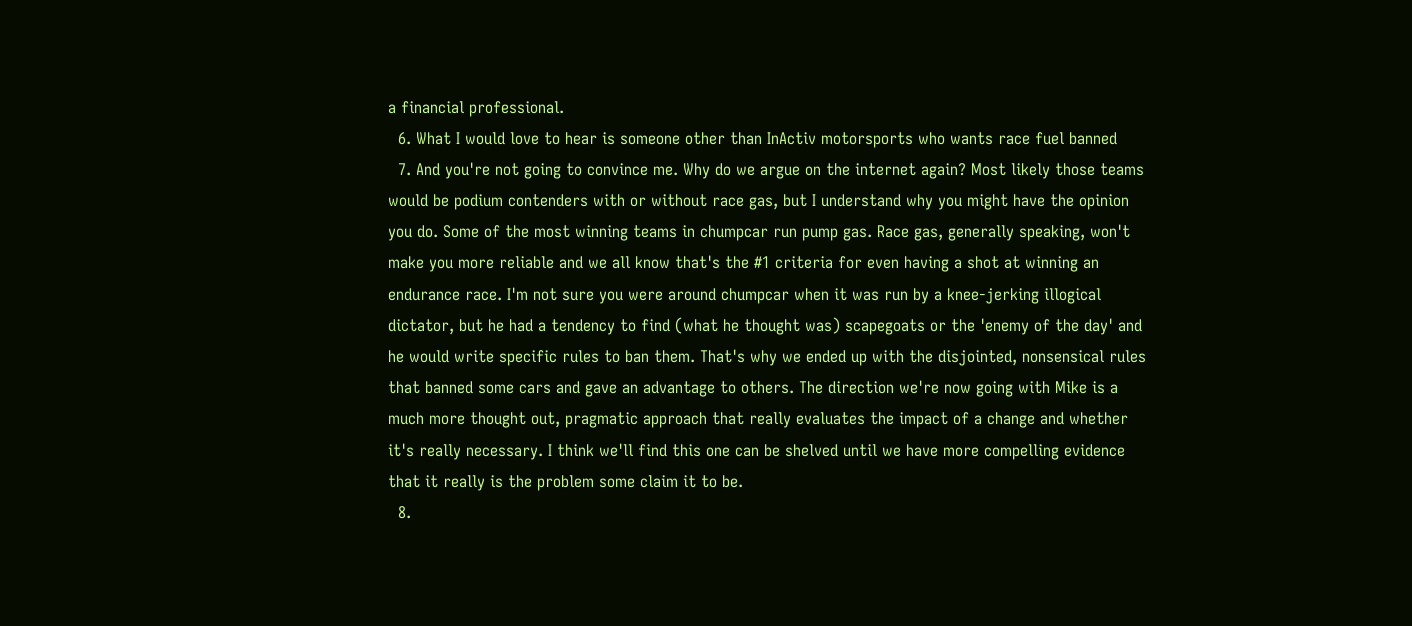a financial professional.
  6. What I would love to hear is someone other than InActiv motorsports who wants race fuel banned
  7. And you're not going to convince me. Why do we argue on the internet again? Most likely those teams would be podium contenders with or without race gas, but I understand why you might have the opinion you do. Some of the most winning teams in chumpcar run pump gas. Race gas, generally speaking, won't make you more reliable and we all know that's the #1 criteria for even having a shot at winning an endurance race. I'm not sure you were around chumpcar when it was run by a knee-jerking illogical dictator, but he had a tendency to find (what he thought was) scapegoats or the 'enemy of the day' and he would write specific rules to ban them. That's why we ended up with the disjointed, nonsensical rules that banned some cars and gave an advantage to others. The direction we're now going with Mike is a much more thought out, pragmatic approach that really evaluates the impact of a change and whether it's really necessary. I think we'll find this one can be shelved until we have more compelling evidence that it really is the problem some claim it to be.
  8.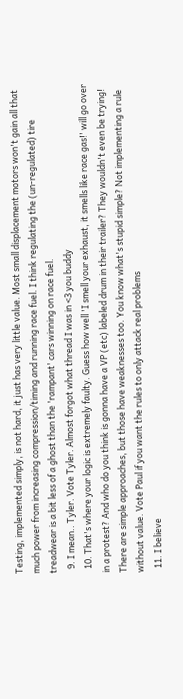Testing, implemented simply, is not hard, it just has very little value. Most small displacement motors won't gain all that much power from increasing compression/timing and running race fuel. I think regulating the (un-regulated) tire treadwear is a bit less of a ghost than the 'rampant' cars winning on race fuel.
  9. I mean.. Tyler. Vote Tyler. Almost forgot what thread I was in <3 you buddy
  10. That's where your logic is extremely faulty. Guess how well 'I smell your exhaust, it smells like race gas!' will go over in a protest? And who do you think is gonna have a VP (etc) labeled drum in their trailer? They wouldn't even be trying! There are simple approaches, but those have weaknesses too. You know what's stupid simple? Not implementing a rule without value. Vote Paul if you want the rules to only attack real problems
  11. I believe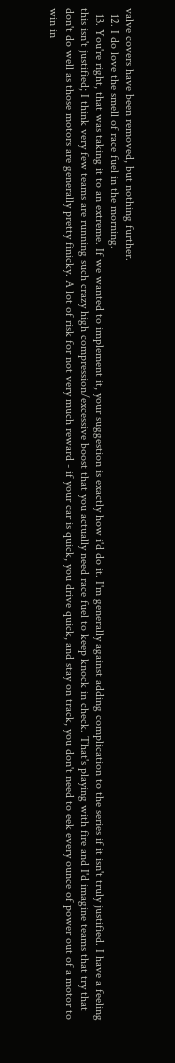valve covers have been removed, but nothing further.
  12. I do love the smell of race fuel in the morning.
  13. You're right, that was taking it to an extreme. If we wanted to implement it, your suggestion is exactly how i'd do it. I'm generally against adding complication to the series if it isn't truly justified. I have a feeling this isn't justified; I think very few teams are running such crazy high compression/excessive boost that you actually need race fuel to keep knock in check. That's playing with fire and I'd imagine teams that try that don't do well as those motors are generally pretty finicky. A lot of risk for not very much reward - if your car is quick, you drive quick, and stay on track, you don't need to eek every ounce of power out of a motor to win in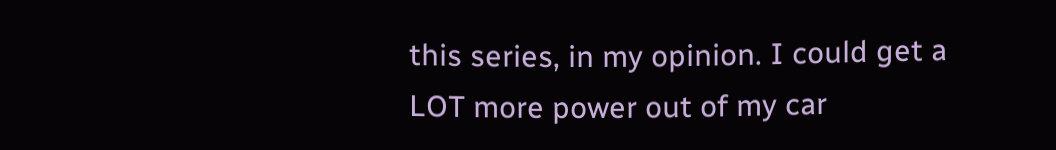this series, in my opinion. I could get a LOT more power out of my car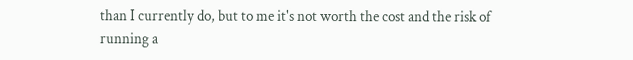than I currently do, but to me it's not worth the cost and the risk of running a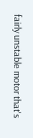fairly unstable motor that's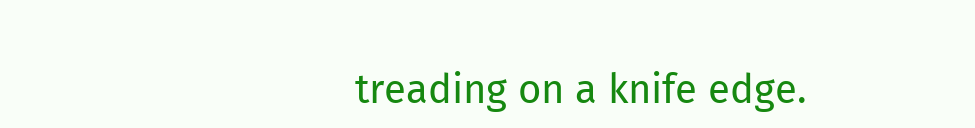treading on a knife edge.